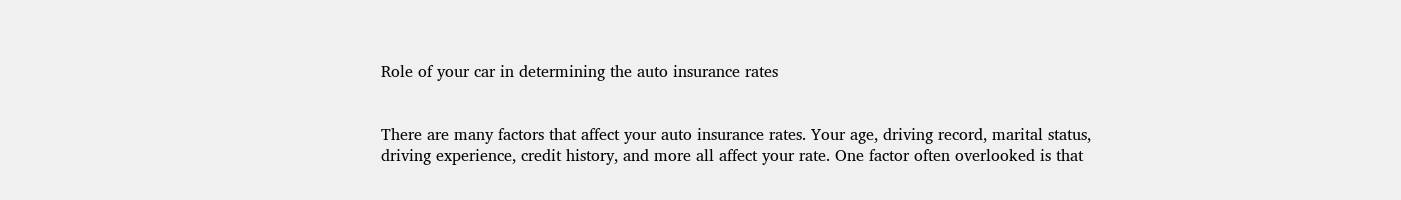Role of your car in determining the auto insurance rates


There are many factors that affect your auto insurance rates. Your age, driving record, marital status, driving experience, credit history, and more all affect your rate. One factor often overlooked is that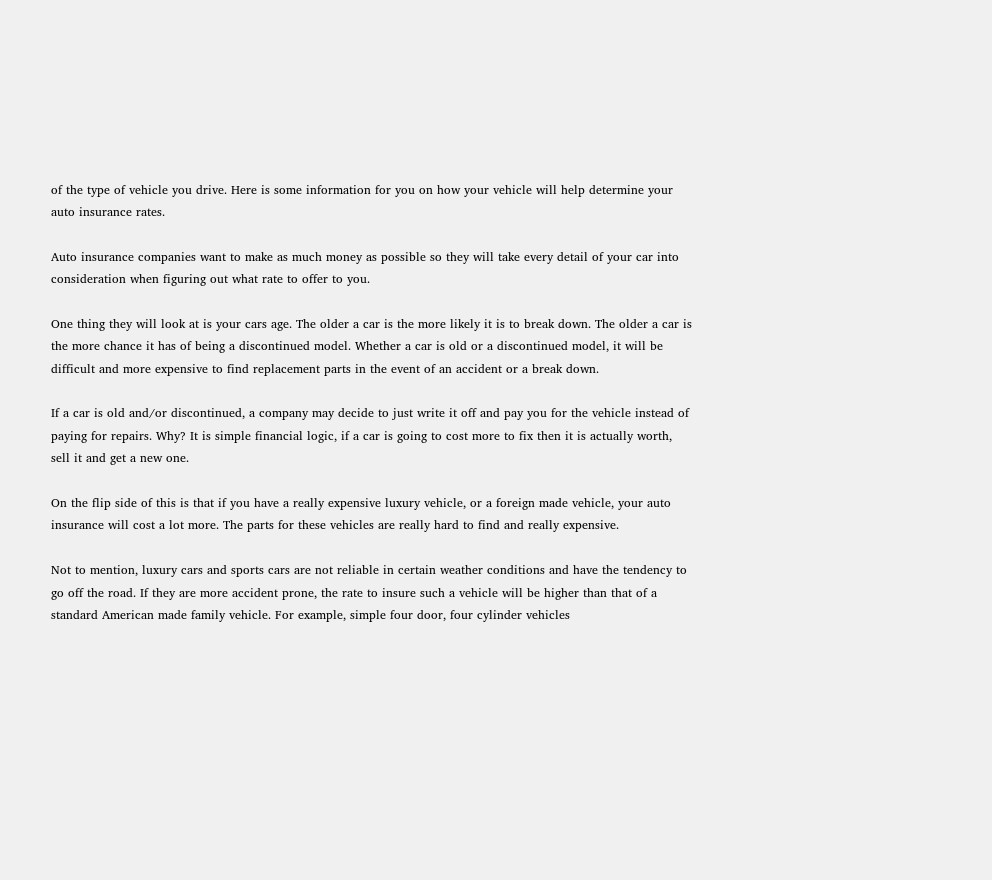of the type of vehicle you drive. Here is some information for you on how your vehicle will help determine your auto insurance rates.

Auto insurance companies want to make as much money as possible so they will take every detail of your car into consideration when figuring out what rate to offer to you.

One thing they will look at is your cars age. The older a car is the more likely it is to break down. The older a car is the more chance it has of being a discontinued model. Whether a car is old or a discontinued model, it will be difficult and more expensive to find replacement parts in the event of an accident or a break down.

If a car is old and/or discontinued, a company may decide to just write it off and pay you for the vehicle instead of paying for repairs. Why? It is simple financial logic, if a car is going to cost more to fix then it is actually worth, sell it and get a new one.

On the flip side of this is that if you have a really expensive luxury vehicle, or a foreign made vehicle, your auto insurance will cost a lot more. The parts for these vehicles are really hard to find and really expensive.

Not to mention, luxury cars and sports cars are not reliable in certain weather conditions and have the tendency to go off the road. If they are more accident prone, the rate to insure such a vehicle will be higher than that of a standard American made family vehicle. For example, simple four door, four cylinder vehicles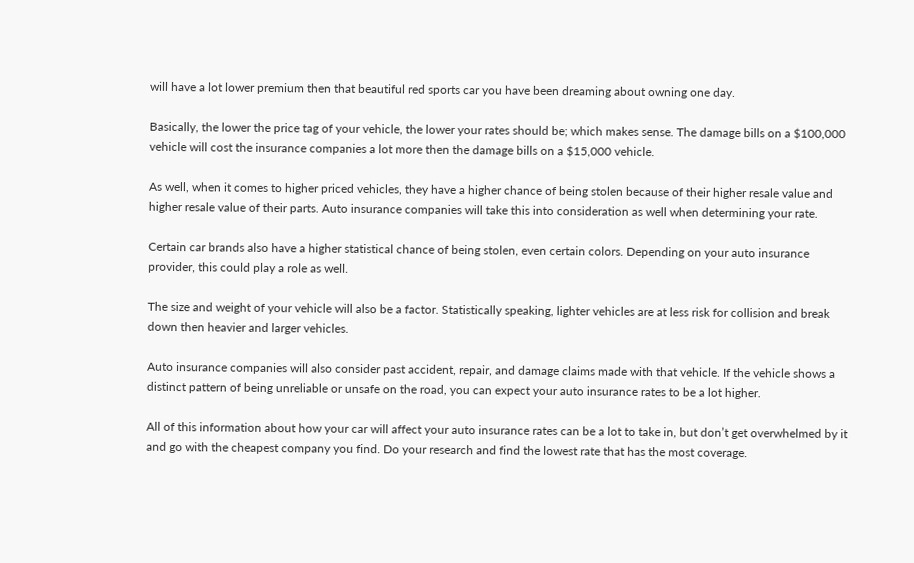will have a lot lower premium then that beautiful red sports car you have been dreaming about owning one day.

Basically, the lower the price tag of your vehicle, the lower your rates should be; which makes sense. The damage bills on a $100,000 vehicle will cost the insurance companies a lot more then the damage bills on a $15,000 vehicle.

As well, when it comes to higher priced vehicles, they have a higher chance of being stolen because of their higher resale value and higher resale value of their parts. Auto insurance companies will take this into consideration as well when determining your rate.

Certain car brands also have a higher statistical chance of being stolen, even certain colors. Depending on your auto insurance provider, this could play a role as well.

The size and weight of your vehicle will also be a factor. Statistically speaking, lighter vehicles are at less risk for collision and break down then heavier and larger vehicles.

Auto insurance companies will also consider past accident, repair, and damage claims made with that vehicle. If the vehicle shows a distinct pattern of being unreliable or unsafe on the road, you can expect your auto insurance rates to be a lot higher.

All of this information about how your car will affect your auto insurance rates can be a lot to take in, but don’t get overwhelmed by it and go with the cheapest company you find. Do your research and find the lowest rate that has the most coverage.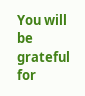You will be grateful for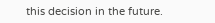this decision in the future.